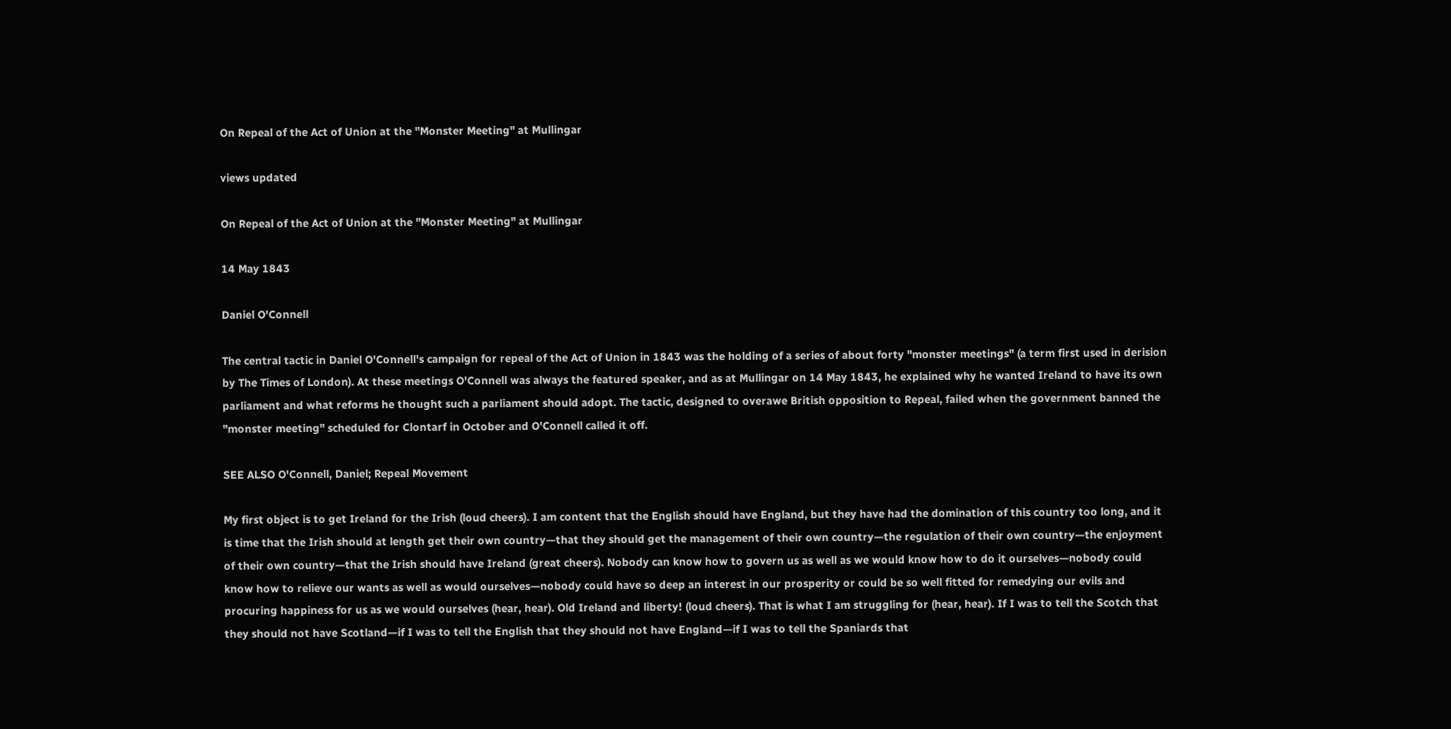On Repeal of the Act of Union at the "Monster Meeting" at Mullingar

views updated

On Repeal of the Act of Union at the "Monster Meeting" at Mullingar

14 May 1843

Daniel O'Connell

The central tactic in Daniel O'Connell's campaign for repeal of the Act of Union in 1843 was the holding of a series of about forty "monster meetings" (a term first used in derision by The Times of London). At these meetings O'Connell was always the featured speaker, and as at Mullingar on 14 May 1843, he explained why he wanted Ireland to have its own parliament and what reforms he thought such a parliament should adopt. The tactic, designed to overawe British opposition to Repeal, failed when the government banned the "monster meeting" scheduled for Clontarf in October and O'Connell called it off.

SEE ALSO O'Connell, Daniel; Repeal Movement

My first object is to get Ireland for the Irish (loud cheers). I am content that the English should have England, but they have had the domination of this country too long, and it is time that the Irish should at length get their own country—that they should get the management of their own country—the regulation of their own country—the enjoyment of their own country—that the Irish should have Ireland (great cheers). Nobody can know how to govern us as well as we would know how to do it ourselves—nobody could know how to relieve our wants as well as would ourselves—nobody could have so deep an interest in our prosperity or could be so well fitted for remedying our evils and procuring happiness for us as we would ourselves (hear, hear). Old Ireland and liberty! (loud cheers). That is what I am struggling for (hear, hear). If I was to tell the Scotch that they should not have Scotland—if I was to tell the English that they should not have England—if I was to tell the Spaniards that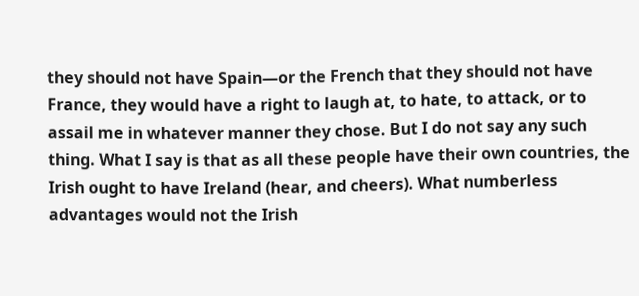they should not have Spain—or the French that they should not have France, they would have a right to laugh at, to hate, to attack, or to assail me in whatever manner they chose. But I do not say any such thing. What I say is that as all these people have their own countries, the Irish ought to have Ireland (hear, and cheers). What numberless advantages would not the Irish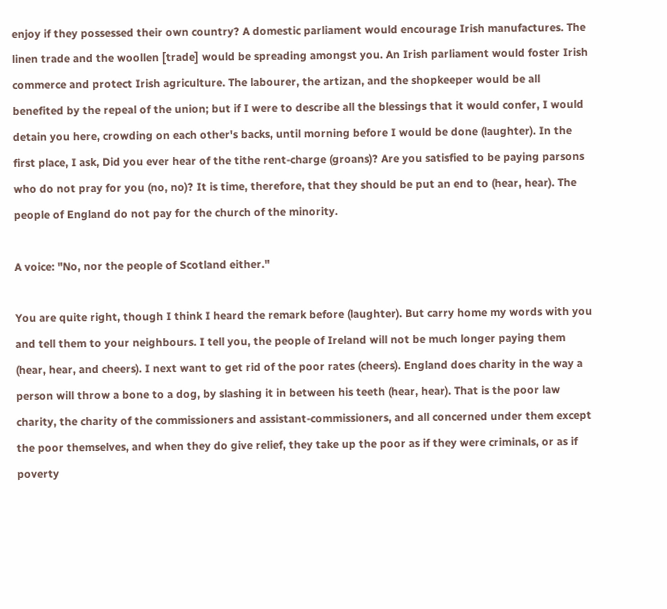enjoy if they possessed their own country? A domestic parliament would encourage Irish manufactures. The linen trade and the woollen [trade] would be spreading amongst you. An Irish parliament would foster Irish commerce and protect Irish agriculture. The labourer, the artizan, and the shopkeeper would be all benefited by the repeal of the union; but if I were to describe all the blessings that it would confer, I would detain you here, crowding on each other's backs, until morning before I would be done (laughter). In the first place, I ask, Did you ever hear of the tithe rent-charge (groans)? Are you satisfied to be paying parsons who do not pray for you (no, no)? It is time, therefore, that they should be put an end to (hear, hear). The people of England do not pay for the church of the minority.

A voice: "No, nor the people of Scotland either."

You are quite right, though I think I heard the remark before (laughter). But carry home my words with you and tell them to your neighbours. I tell you, the people of Ireland will not be much longer paying them (hear, hear, and cheers). I next want to get rid of the poor rates (cheers). England does charity in the way a person will throw a bone to a dog, by slashing it in between his teeth (hear, hear). That is the poor law charity, the charity of the commissioners and assistant-commissioners, and all concerned under them except the poor themselves, and when they do give relief, they take up the poor as if they were criminals, or as if poverty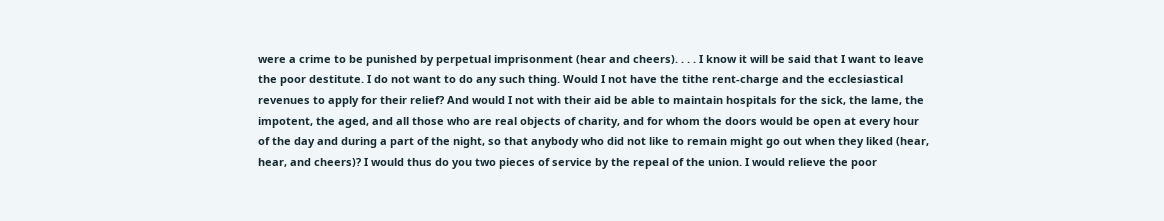were a crime to be punished by perpetual imprisonment (hear and cheers). . . . I know it will be said that I want to leave the poor destitute. I do not want to do any such thing. Would I not have the tithe rent-charge and the ecclesiastical revenues to apply for their relief? And would I not with their aid be able to maintain hospitals for the sick, the lame, the impotent, the aged, and all those who are real objects of charity, and for whom the doors would be open at every hour of the day and during a part of the night, so that anybody who did not like to remain might go out when they liked (hear, hear, and cheers)? I would thus do you two pieces of service by the repeal of the union. I would relieve the poor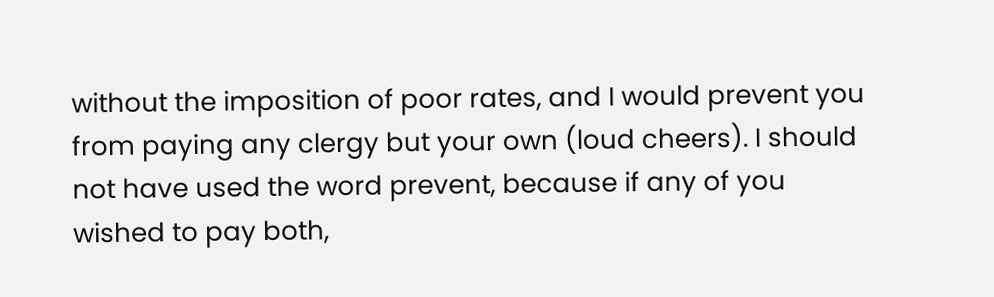without the imposition of poor rates, and I would prevent you from paying any clergy but your own (loud cheers). I should not have used the word prevent, because if any of you wished to pay both,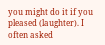you might do it if you pleased (laughter). I often asked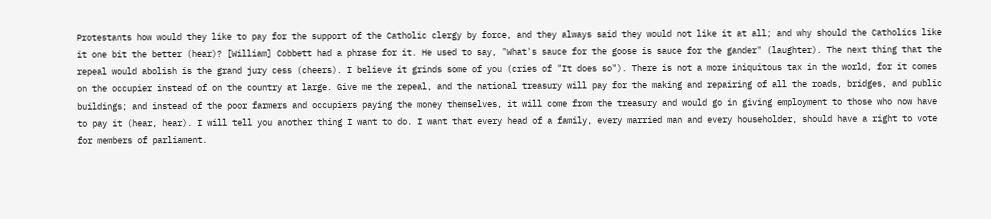Protestants how would they like to pay for the support of the Catholic clergy by force, and they always said they would not like it at all; and why should the Catholics like it one bit the better (hear)? [William] Cobbett had a phrase for it. He used to say, "What's sauce for the goose is sauce for the gander" (laughter). The next thing that the repeal would abolish is the grand jury cess (cheers). I believe it grinds some of you (cries of "It does so"). There is not a more iniquitous tax in the world, for it comes on the occupier instead of on the country at large. Give me the repeal, and the national treasury will pay for the making and repairing of all the roads, bridges, and public buildings; and instead of the poor farmers and occupiers paying the money themselves, it will come from the treasury and would go in giving employment to those who now have to pay it (hear, hear). I will tell you another thing I want to do. I want that every head of a family, every married man and every householder, should have a right to vote for members of parliament.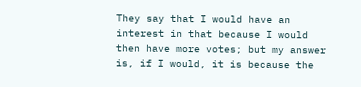They say that I would have an interest in that because I would then have more votes; but my answer is, if I would, it is because the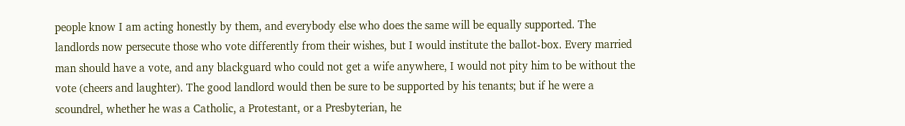people know I am acting honestly by them, and everybody else who does the same will be equally supported. The landlords now persecute those who vote differently from their wishes, but I would institute the ballot-box. Every married man should have a vote, and any blackguard who could not get a wife anywhere, I would not pity him to be without the vote (cheers and laughter). The good landlord would then be sure to be supported by his tenants; but if he were a scoundrel, whether he was a Catholic, a Protestant, or a Presbyterian, he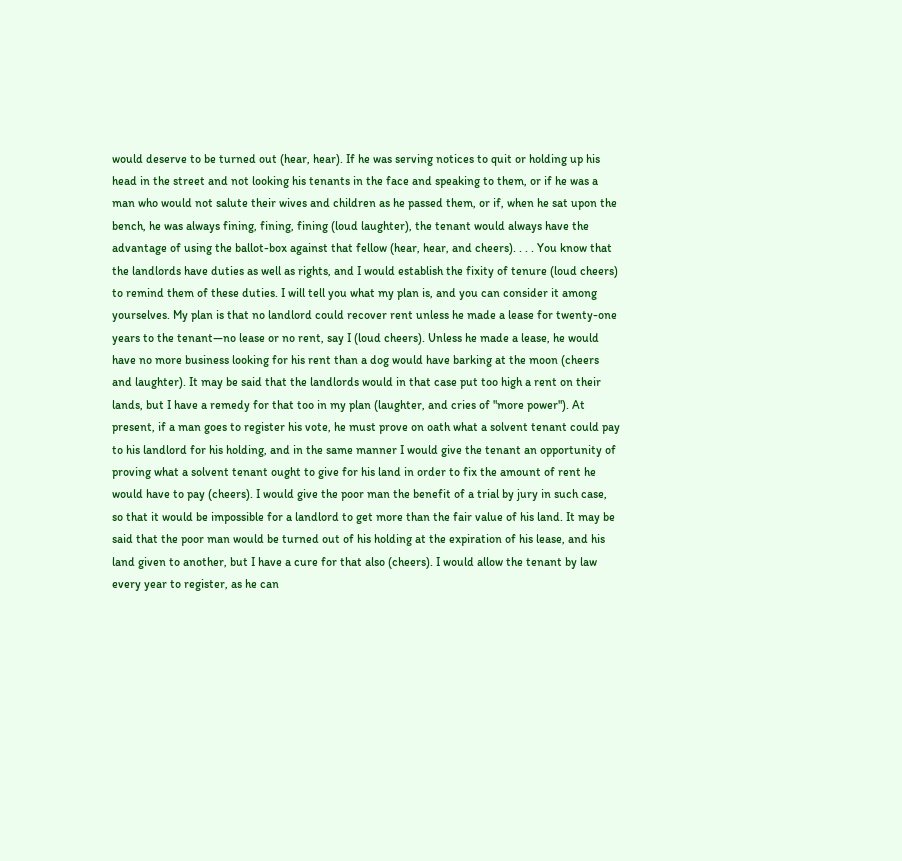would deserve to be turned out (hear, hear). If he was serving notices to quit or holding up his head in the street and not looking his tenants in the face and speaking to them, or if he was a man who would not salute their wives and children as he passed them, or if, when he sat upon the bench, he was always fining, fining, fining (loud laughter), the tenant would always have the advantage of using the ballot-box against that fellow (hear, hear, and cheers). . . . You know that the landlords have duties as well as rights, and I would establish the fixity of tenure (loud cheers) to remind them of these duties. I will tell you what my plan is, and you can consider it among yourselves. My plan is that no landlord could recover rent unless he made a lease for twenty-one years to the tenant—no lease or no rent, say I (loud cheers). Unless he made a lease, he would have no more business looking for his rent than a dog would have barking at the moon (cheers and laughter). It may be said that the landlords would in that case put too high a rent on their lands, but I have a remedy for that too in my plan (laughter, and cries of "more power"). At present, if a man goes to register his vote, he must prove on oath what a solvent tenant could pay to his landlord for his holding, and in the same manner I would give the tenant an opportunity of proving what a solvent tenant ought to give for his land in order to fix the amount of rent he would have to pay (cheers). I would give the poor man the benefit of a trial by jury in such case, so that it would be impossible for a landlord to get more than the fair value of his land. It may be said that the poor man would be turned out of his holding at the expiration of his lease, and his land given to another, but I have a cure for that also (cheers). I would allow the tenant by law every year to register, as he can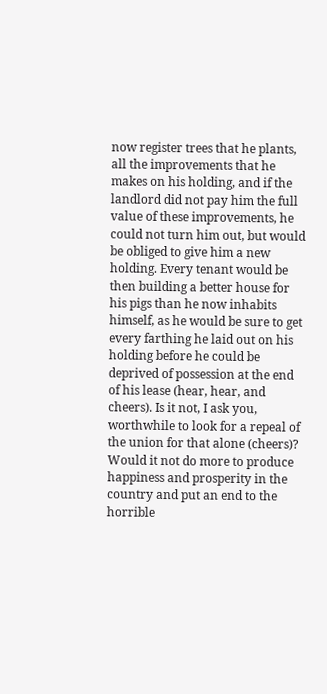now register trees that he plants, all the improvements that he makes on his holding, and if the landlord did not pay him the full value of these improvements, he could not turn him out, but would be obliged to give him a new holding. Every tenant would be then building a better house for his pigs than he now inhabits himself, as he would be sure to get every farthing he laid out on his holding before he could be deprived of possession at the end of his lease (hear, hear, and cheers). Is it not, I ask you, worthwhile to look for a repeal of the union for that alone (cheers)? Would it not do more to produce happiness and prosperity in the country and put an end to the horrible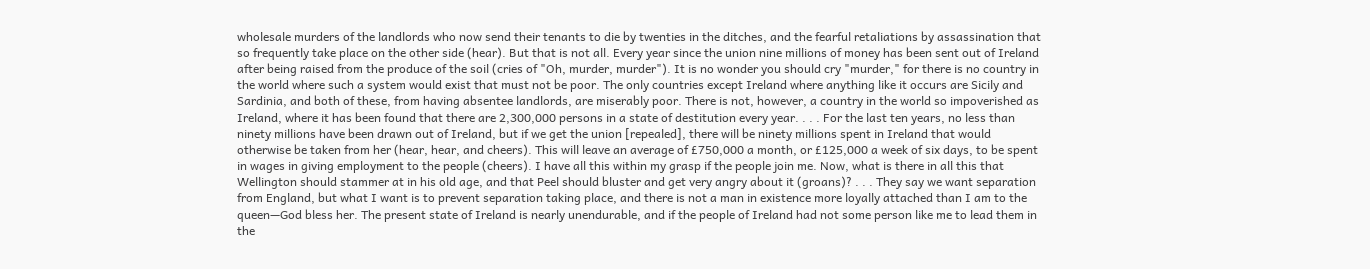wholesale murders of the landlords who now send their tenants to die by twenties in the ditches, and the fearful retaliations by assassination that so frequently take place on the other side (hear). But that is not all. Every year since the union nine millions of money has been sent out of Ireland after being raised from the produce of the soil (cries of "Oh, murder, murder"). It is no wonder you should cry "murder," for there is no country in the world where such a system would exist that must not be poor. The only countries except Ireland where anything like it occurs are Sicily and Sardinia, and both of these, from having absentee landlords, are miserably poor. There is not, however, a country in the world so impoverished as Ireland, where it has been found that there are 2,300,000 persons in a state of destitution every year. . . . For the last ten years, no less than ninety millions have been drawn out of Ireland, but if we get the union [repealed], there will be ninety millions spent in Ireland that would otherwise be taken from her (hear, hear, and cheers). This will leave an average of £750,000 a month, or £125,000 a week of six days, to be spent in wages in giving employment to the people (cheers). I have all this within my grasp if the people join me. Now, what is there in all this that Wellington should stammer at in his old age, and that Peel should bluster and get very angry about it (groans)? . . . They say we want separation from England, but what I want is to prevent separation taking place, and there is not a man in existence more loyally attached than I am to the queen—God bless her. The present state of Ireland is nearly unendurable, and if the people of Ireland had not some person like me to lead them in the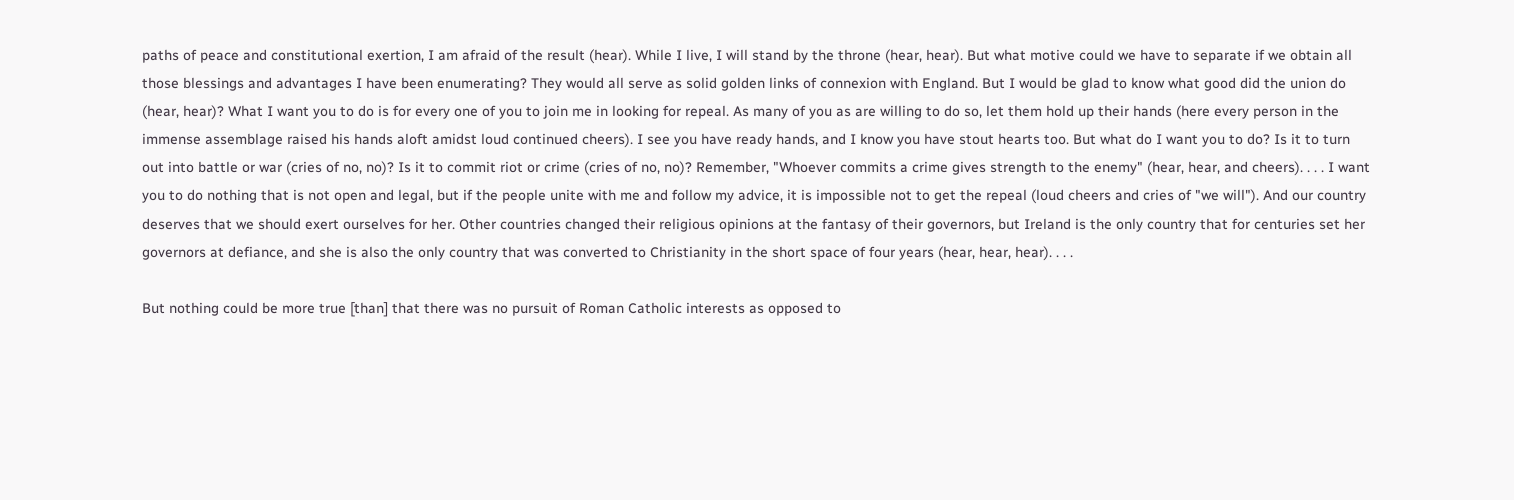paths of peace and constitutional exertion, I am afraid of the result (hear). While I live, I will stand by the throne (hear, hear). But what motive could we have to separate if we obtain all those blessings and advantages I have been enumerating? They would all serve as solid golden links of connexion with England. But I would be glad to know what good did the union do (hear, hear)? What I want you to do is for every one of you to join me in looking for repeal. As many of you as are willing to do so, let them hold up their hands (here every person in the immense assemblage raised his hands aloft amidst loud continued cheers). I see you have ready hands, and I know you have stout hearts too. But what do I want you to do? Is it to turn out into battle or war (cries of no, no)? Is it to commit riot or crime (cries of no, no)? Remember, "Whoever commits a crime gives strength to the enemy" (hear, hear, and cheers). . . . I want you to do nothing that is not open and legal, but if the people unite with me and follow my advice, it is impossible not to get the repeal (loud cheers and cries of "we will"). And our country deserves that we should exert ourselves for her. Other countries changed their religious opinions at the fantasy of their governors, but Ireland is the only country that for centuries set her governors at defiance, and she is also the only country that was converted to Christianity in the short space of four years (hear, hear, hear). . . .

But nothing could be more true [than] that there was no pursuit of Roman Catholic interests as opposed to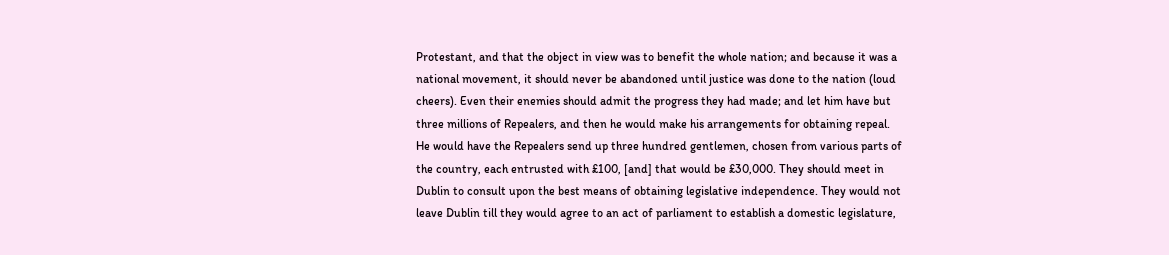Protestant, and that the object in view was to benefit the whole nation; and because it was a national movement, it should never be abandoned until justice was done to the nation (loud cheers). Even their enemies should admit the progress they had made; and let him have but three millions of Repealers, and then he would make his arrangements for obtaining repeal. He would have the Repealers send up three hundred gentlemen, chosen from various parts of the country, each entrusted with £100, [and] that would be £30,000. They should meet in Dublin to consult upon the best means of obtaining legislative independence. They would not leave Dublin till they would agree to an act of parliament to establish a domestic legislature,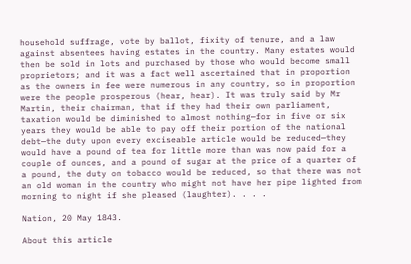household suffrage, vote by ballot, fixity of tenure, and a law against absentees having estates in the country. Many estates would then be sold in lots and purchased by those who would become small proprietors; and it was a fact well ascertained that in proportion as the owners in fee were numerous in any country, so in proportion were the people prosperous (hear, hear). It was truly said by Mr Martin, their chairman, that if they had their own parliament, taxation would be diminished to almost nothing—for in five or six years they would be able to pay off their portion of the national debt—the duty upon every exciseable article would be reduced—they would have a pound of tea for little more than was now paid for a couple of ounces, and a pound of sugar at the price of a quarter of a pound, the duty on tobacco would be reduced, so that there was not an old woman in the country who might not have her pipe lighted from morning to night if she pleased (laughter). . . .

Nation, 20 May 1843.

About this article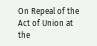On Repeal of the Act of Union at the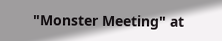"Monster Meeting" at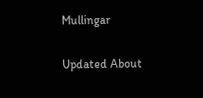Mullingar

Updated About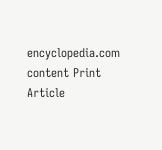encyclopedia.com content Print Article